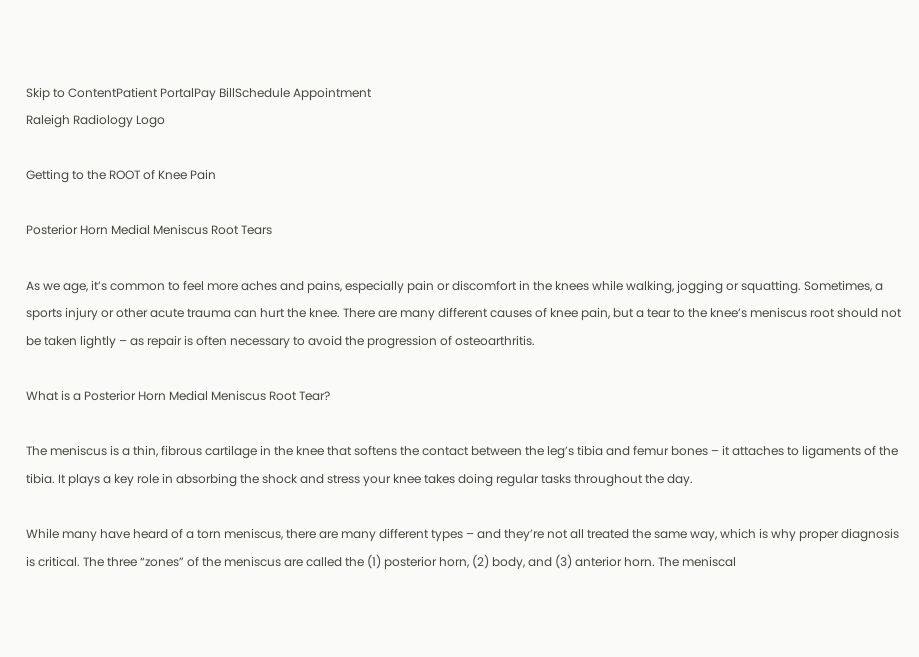Skip to ContentPatient PortalPay BillSchedule Appointment
Raleigh Radiology Logo

Getting to the ROOT of Knee Pain

Posterior Horn Medial Meniscus Root Tears

As we age, it’s common to feel more aches and pains, especially pain or discomfort in the knees while walking, jogging or squatting. Sometimes, a sports injury or other acute trauma can hurt the knee. There are many different causes of knee pain, but a tear to the knee’s meniscus root should not be taken lightly – as repair is often necessary to avoid the progression of osteoarthritis.

What is a Posterior Horn Medial Meniscus Root Tear?

The meniscus is a thin, fibrous cartilage in the knee that softens the contact between the leg’s tibia and femur bones – it attaches to ligaments of the tibia. It plays a key role in absorbing the shock and stress your knee takes doing regular tasks throughout the day.

While many have heard of a torn meniscus, there are many different types – and they’re not all treated the same way, which is why proper diagnosis is critical. The three “zones” of the meniscus are called the (1) posterior horn, (2) body, and (3) anterior horn. The meniscal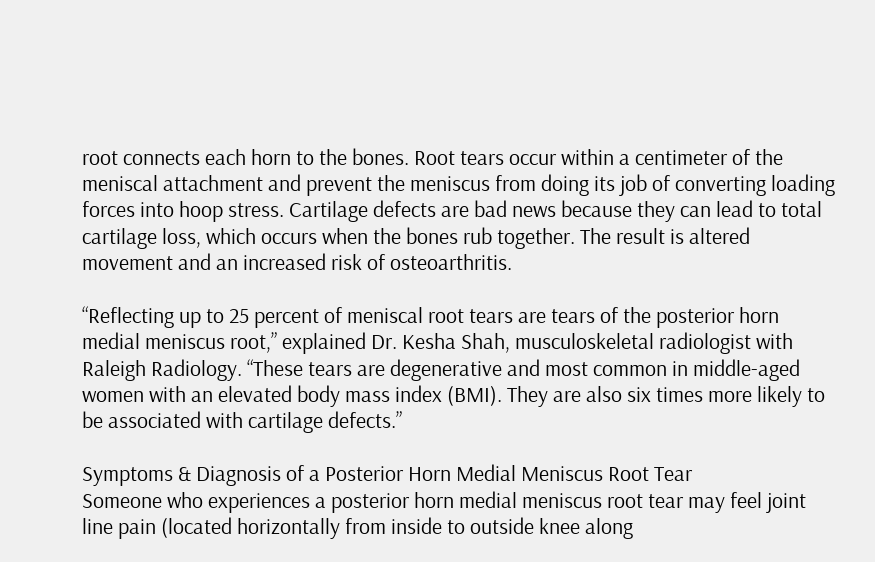root connects each horn to the bones. Root tears occur within a centimeter of the meniscal attachment and prevent the meniscus from doing its job of converting loading forces into hoop stress. Cartilage defects are bad news because they can lead to total cartilage loss, which occurs when the bones rub together. The result is altered movement and an increased risk of osteoarthritis.

“Reflecting up to 25 percent of meniscal root tears are tears of the posterior horn medial meniscus root,” explained Dr. Kesha Shah, musculoskeletal radiologist with Raleigh Radiology. “These tears are degenerative and most common in middle-aged women with an elevated body mass index (BMI). They are also six times more likely to be associated with cartilage defects.”

Symptoms & Diagnosis of a Posterior Horn Medial Meniscus Root Tear
Someone who experiences a posterior horn medial meniscus root tear may feel joint line pain (located horizontally from inside to outside knee along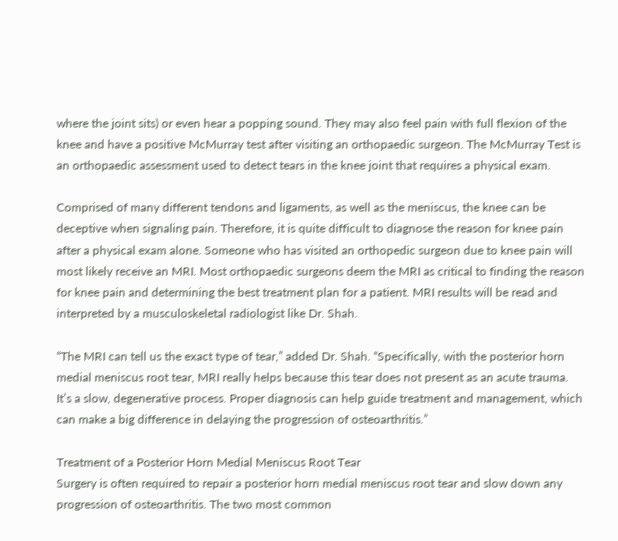where the joint sits) or even hear a popping sound. They may also feel pain with full flexion of the knee and have a positive McMurray test after visiting an orthopaedic surgeon. The McMurray Test is an orthopaedic assessment used to detect tears in the knee joint that requires a physical exam.

Comprised of many different tendons and ligaments, as well as the meniscus, the knee can be deceptive when signaling pain. Therefore, it is quite difficult to diagnose the reason for knee pain after a physical exam alone. Someone who has visited an orthopedic surgeon due to knee pain will most likely receive an MRI. Most orthopaedic surgeons deem the MRI as critical to finding the reason for knee pain and determining the best treatment plan for a patient. MRI results will be read and interpreted by a musculoskeletal radiologist like Dr. Shah.

“The MRI can tell us the exact type of tear,” added Dr. Shah. “Specifically, with the posterior horn medial meniscus root tear, MRI really helps because this tear does not present as an acute trauma. It’s a slow, degenerative process. Proper diagnosis can help guide treatment and management, which can make a big difference in delaying the progression of osteoarthritis.”

Treatment of a Posterior Horn Medial Meniscus Root Tear
Surgery is often required to repair a posterior horn medial meniscus root tear and slow down any progression of osteoarthritis. The two most common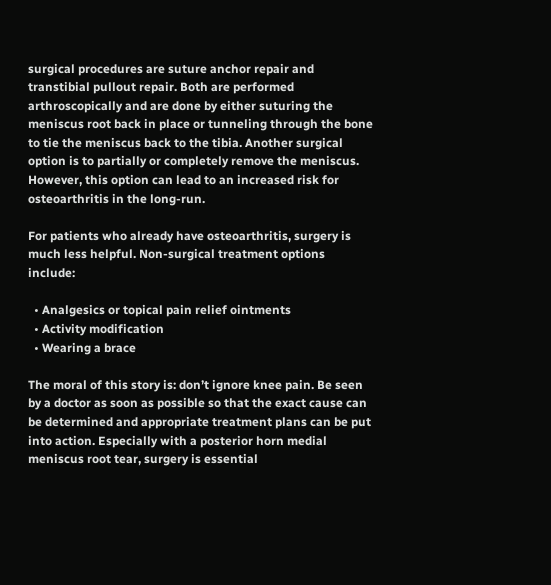surgical procedures are suture anchor repair and transtibial pullout repair. Both are performed arthroscopically and are done by either suturing the meniscus root back in place or tunneling through the bone to tie the meniscus back to the tibia. Another surgical option is to partially or completely remove the meniscus. However, this option can lead to an increased risk for osteoarthritis in the long-run.

For patients who already have osteoarthritis, surgery is much less helpful. Non-surgical treatment options include:

  • Analgesics or topical pain relief ointments
  • Activity modification
  • Wearing a brace

The moral of this story is: don’t ignore knee pain. Be seen by a doctor as soon as possible so that the exact cause can be determined and appropriate treatment plans can be put into action. Especially with a posterior horn medial meniscus root tear, surgery is essential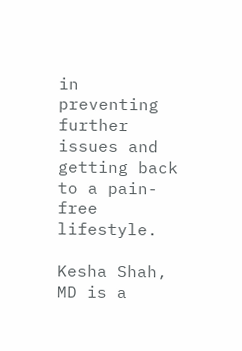in preventing further issues and getting back to a pain-free lifestyle.

Kesha Shah, MD is a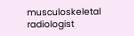musculoskeletal radiologist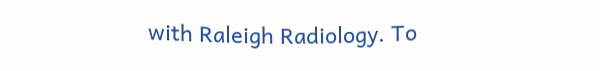with Raleigh Radiology. To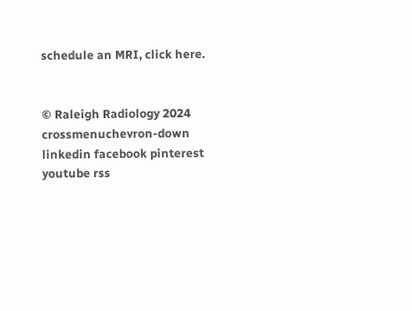schedule an MRI, click here.


© Raleigh Radiology 2024
crossmenuchevron-down linkedin facebook pinterest youtube rss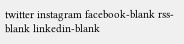twitter instagram facebook-blank rss-blank linkedin-blank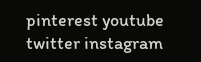pinterest youtube twitter instagram